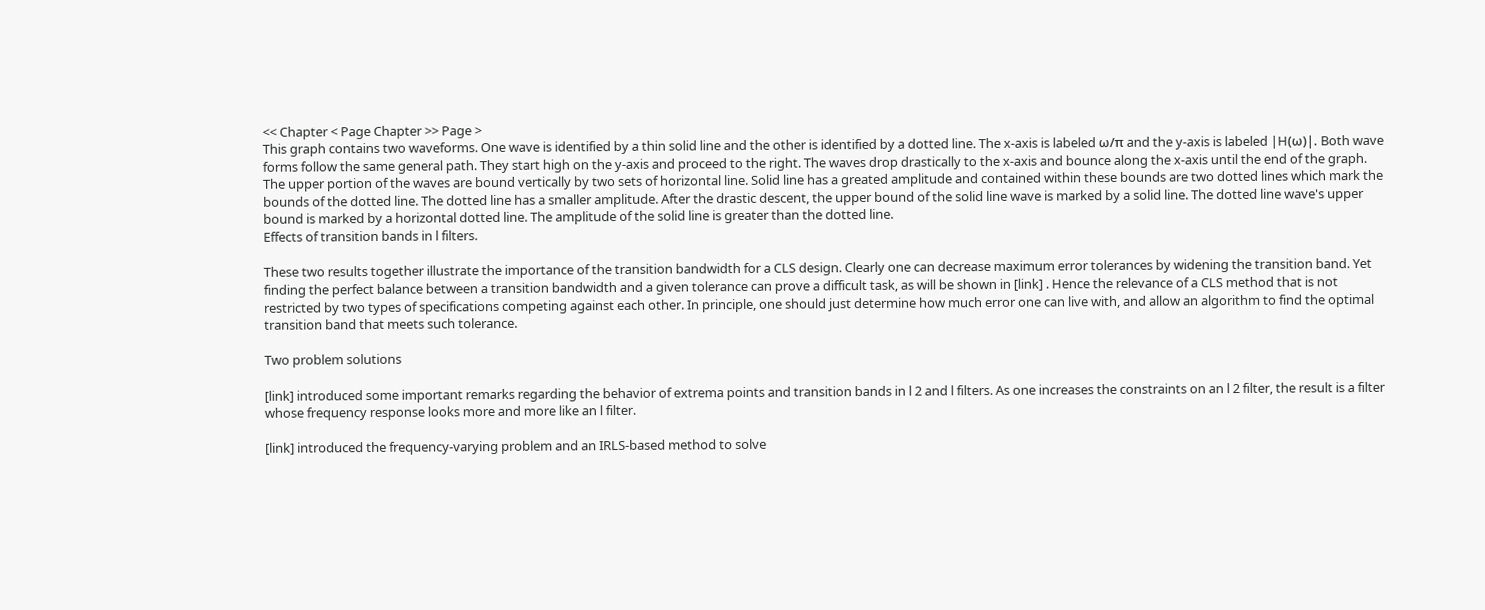<< Chapter < Page Chapter >> Page >
This graph contains two waveforms. One wave is identified by a thin solid line and the other is identified by a dotted line. The x-axis is labeled ω/π and the y-axis is labeled |H(ω)|. Both wave forms follow the same general path. They start high on the y-axis and proceed to the right. The waves drop drastically to the x-axis and bounce along the x-axis until the end of the graph. The upper portion of the waves are bound vertically by two sets of horizontal line. Solid line has a greated amplitude and contained within these bounds are two dotted lines which mark the bounds of the dotted line. The dotted line has a smaller amplitude. After the drastic descent, the upper bound of the solid line wave is marked by a solid line. The dotted line wave's upper bound is marked by a horizontal dotted line. The amplitude of the solid line is greater than the dotted line.
Effects of transition bands in l filters.

These two results together illustrate the importance of the transition bandwidth for a CLS design. Clearly one can decrease maximum error tolerances by widening the transition band. Yet finding the perfect balance between a transition bandwidth and a given tolerance can prove a difficult task, as will be shown in [link] . Hence the relevance of a CLS method that is not restricted by two types of specifications competing against each other. In principle, one should just determine how much error one can live with, and allow an algorithm to find the optimal transition band that meets such tolerance.

Two problem solutions

[link] introduced some important remarks regarding the behavior of extrema points and transition bands in l 2 and l filters. As one increases the constraints on an l 2 filter, the result is a filter whose frequency response looks more and more like an l filter.

[link] introduced the frequency-varying problem and an IRLS-based method to solve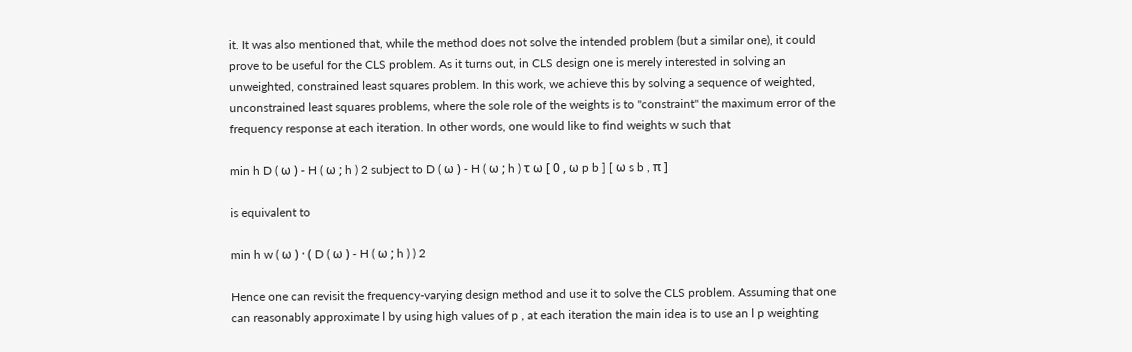it. It was also mentioned that, while the method does not solve the intended problem (but a similar one), it could prove to be useful for the CLS problem. As it turns out, in CLS design one is merely interested in solving an unweighted, constrained least squares problem. In this work, we achieve this by solving a sequence of weighted, unconstrained least squares problems, where the sole role of the weights is to "constraint" the maximum error of the frequency response at each iteration. In other words, one would like to find weights w such that

min h D ( ω ) - H ( ω ; h ) 2 subject to D ( ω ) - H ( ω ; h ) τ ω [ 0 , ω p b ] [ ω s b , π ]

is equivalent to

min h w ( ω ) · ( D ( ω ) - H ( ω ; h ) ) 2

Hence one can revisit the frequency-varying design method and use it to solve the CLS problem. Assuming that one can reasonably approximate l by using high values of p , at each iteration the main idea is to use an l p weighting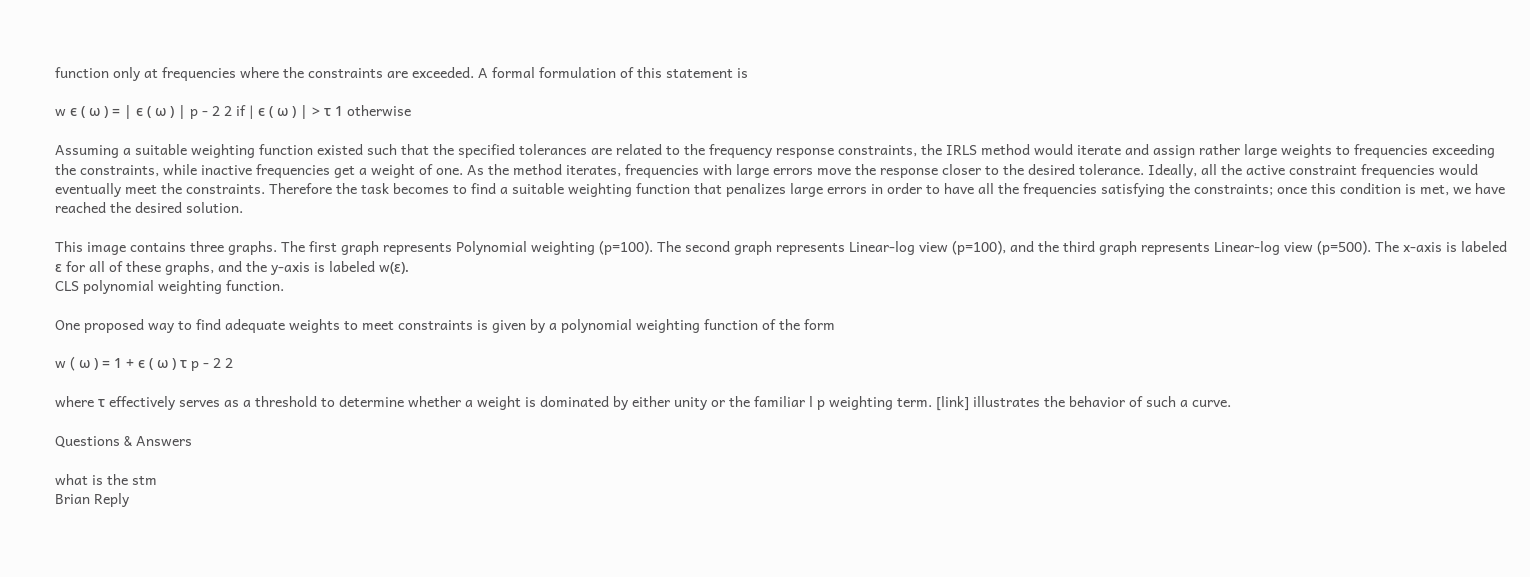function only at frequencies where the constraints are exceeded. A formal formulation of this statement is

w ϵ ( ω ) = | ϵ ( ω ) | p - 2 2 if | ϵ ( ω ) | > τ 1 otherwise

Assuming a suitable weighting function existed such that the specified tolerances are related to the frequency response constraints, the IRLS method would iterate and assign rather large weights to frequencies exceeding the constraints, while inactive frequencies get a weight of one. As the method iterates, frequencies with large errors move the response closer to the desired tolerance. Ideally, all the active constraint frequencies would eventually meet the constraints. Therefore the task becomes to find a suitable weighting function that penalizes large errors in order to have all the frequencies satisfying the constraints; once this condition is met, we have reached the desired solution.

This image contains three graphs. The first graph represents Polynomial weighting (p=100). The second graph represents Linear-log view (p=100), and the third graph represents Linear-log view (p=500). The x-axis is labeled ε for all of these graphs, and the y-axis is labeled w(ε).
CLS polynomial weighting function.

One proposed way to find adequate weights to meet constraints is given by a polynomial weighting function of the form

w ( ω ) = 1 + ϵ ( ω ) τ p - 2 2

where τ effectively serves as a threshold to determine whether a weight is dominated by either unity or the familiar l p weighting term. [link] illustrates the behavior of such a curve.

Questions & Answers

what is the stm
Brian Reply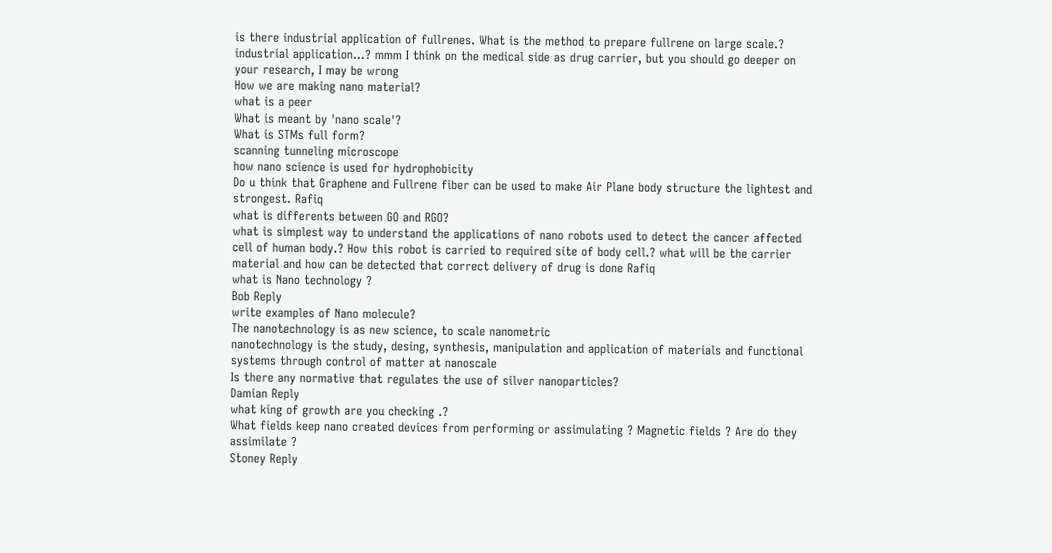is there industrial application of fullrenes. What is the method to prepare fullrene on large scale.?
industrial application...? mmm I think on the medical side as drug carrier, but you should go deeper on your research, I may be wrong
How we are making nano material?
what is a peer
What is meant by 'nano scale'?
What is STMs full form?
scanning tunneling microscope
how nano science is used for hydrophobicity
Do u think that Graphene and Fullrene fiber can be used to make Air Plane body structure the lightest and strongest. Rafiq
what is differents between GO and RGO?
what is simplest way to understand the applications of nano robots used to detect the cancer affected cell of human body.? How this robot is carried to required site of body cell.? what will be the carrier material and how can be detected that correct delivery of drug is done Rafiq
what is Nano technology ?
Bob Reply
write examples of Nano molecule?
The nanotechnology is as new science, to scale nanometric
nanotechnology is the study, desing, synthesis, manipulation and application of materials and functional systems through control of matter at nanoscale
Is there any normative that regulates the use of silver nanoparticles?
Damian Reply
what king of growth are you checking .?
What fields keep nano created devices from performing or assimulating ? Magnetic fields ? Are do they assimilate ?
Stoney Reply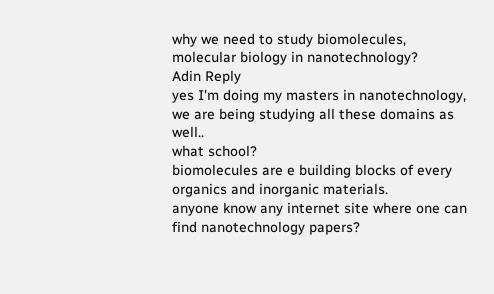why we need to study biomolecules, molecular biology in nanotechnology?
Adin Reply
yes I'm doing my masters in nanotechnology, we are being studying all these domains as well..
what school?
biomolecules are e building blocks of every organics and inorganic materials.
anyone know any internet site where one can find nanotechnology papers?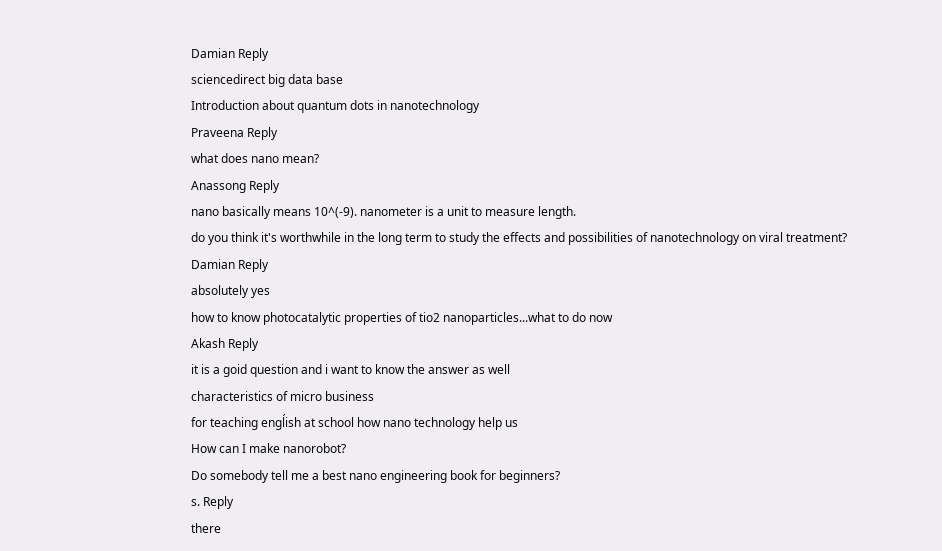Damian Reply
sciencedirect big data base
Introduction about quantum dots in nanotechnology
Praveena Reply
what does nano mean?
Anassong Reply
nano basically means 10^(-9). nanometer is a unit to measure length.
do you think it's worthwhile in the long term to study the effects and possibilities of nanotechnology on viral treatment?
Damian Reply
absolutely yes
how to know photocatalytic properties of tio2 nanoparticles...what to do now
Akash Reply
it is a goid question and i want to know the answer as well
characteristics of micro business
for teaching engĺish at school how nano technology help us
How can I make nanorobot?
Do somebody tell me a best nano engineering book for beginners?
s. Reply
there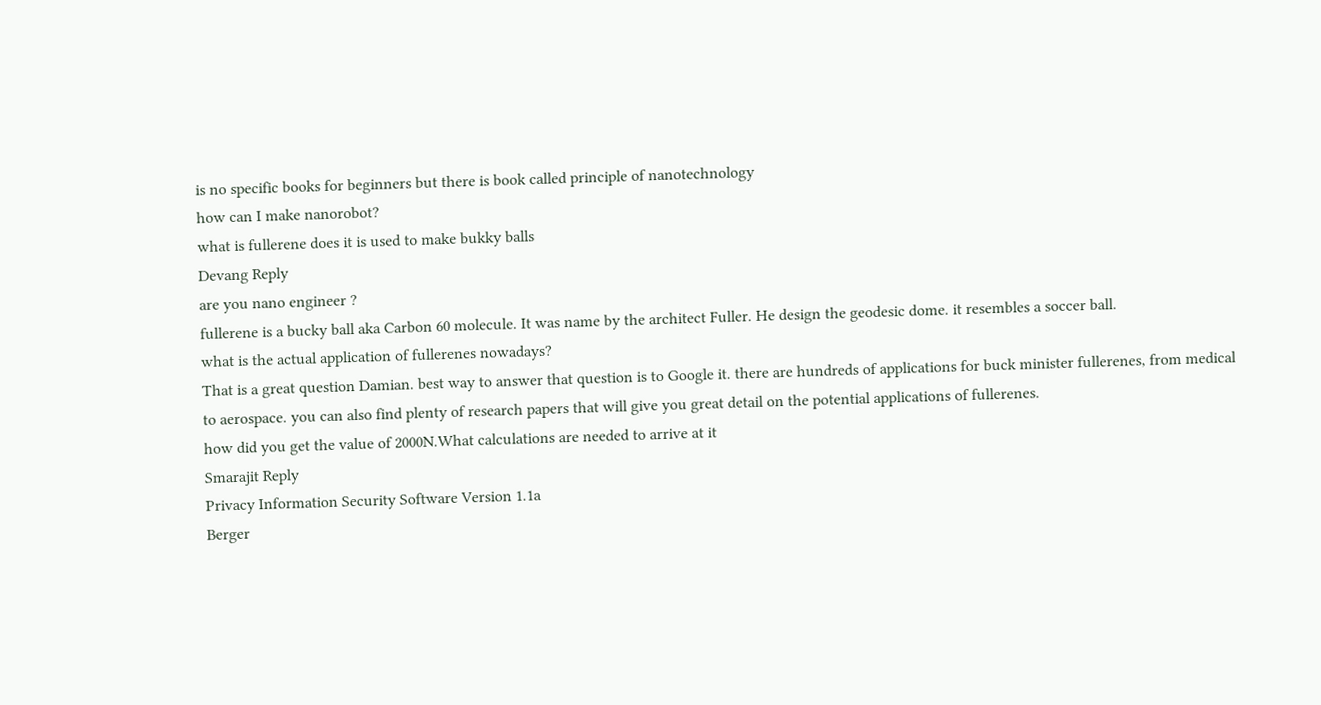is no specific books for beginners but there is book called principle of nanotechnology
how can I make nanorobot?
what is fullerene does it is used to make bukky balls
Devang Reply
are you nano engineer ?
fullerene is a bucky ball aka Carbon 60 molecule. It was name by the architect Fuller. He design the geodesic dome. it resembles a soccer ball.
what is the actual application of fullerenes nowadays?
That is a great question Damian. best way to answer that question is to Google it. there are hundreds of applications for buck minister fullerenes, from medical to aerospace. you can also find plenty of research papers that will give you great detail on the potential applications of fullerenes.
how did you get the value of 2000N.What calculations are needed to arrive at it
Smarajit Reply
Privacy Information Security Software Version 1.1a
Berger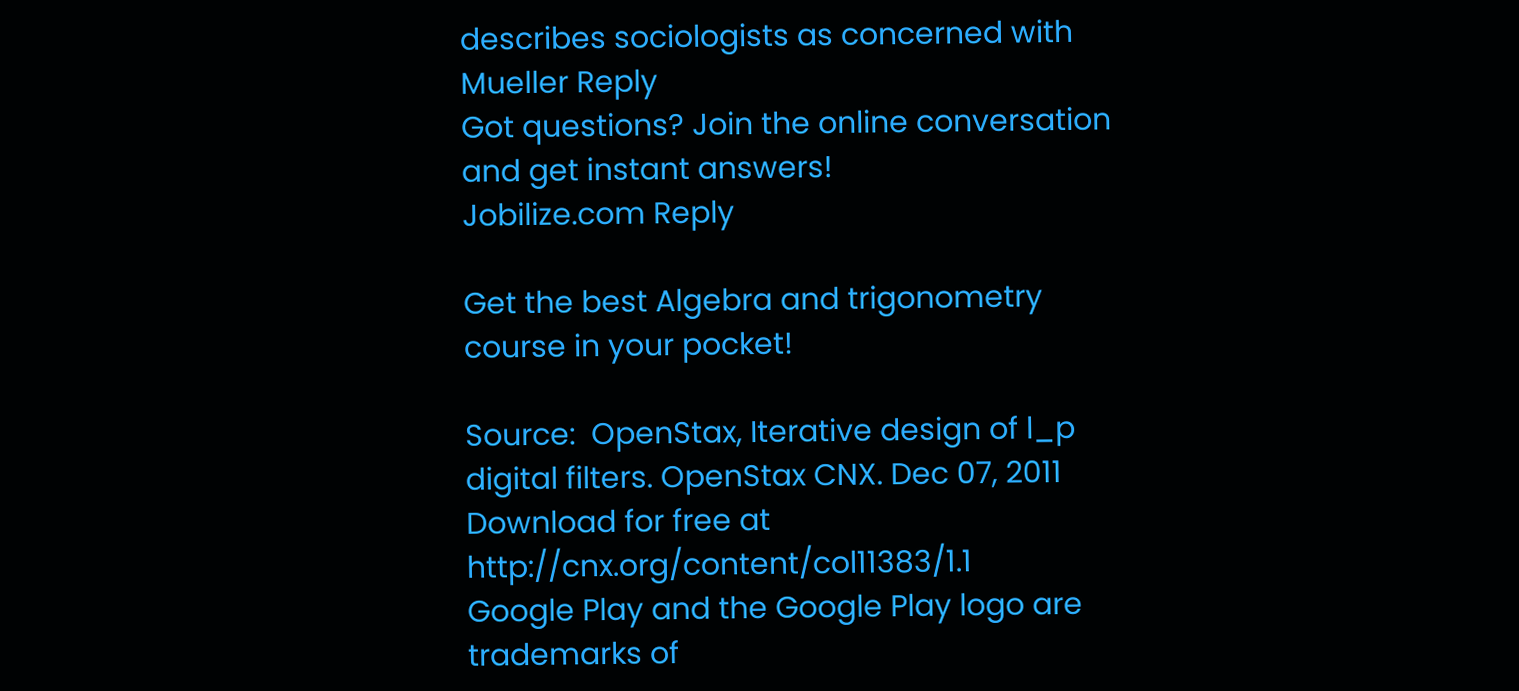describes sociologists as concerned with
Mueller Reply
Got questions? Join the online conversation and get instant answers!
Jobilize.com Reply

Get the best Algebra and trigonometry course in your pocket!

Source:  OpenStax, Iterative design of l_p digital filters. OpenStax CNX. Dec 07, 2011 Download for free at http://cnx.org/content/col11383/1.1
Google Play and the Google Play logo are trademarks of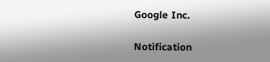Google Inc.

Notification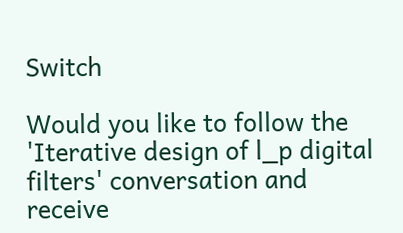Switch

Would you like to follow the 'Iterative design of l_p digital filters' conversation and receive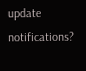update notifications?